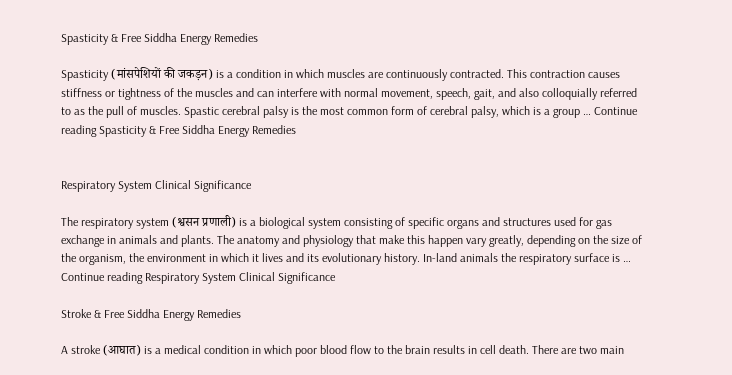Spasticity & Free Siddha Energy Remedies

Spasticity (मांसपेशियों की जकड़न) is a condition in which muscles are continuously contracted. This contraction causes stiffness or tightness of the muscles and can interfere with normal movement, speech, gait, and also colloquially referred to as the pull of muscles. Spastic cerebral palsy is the most common form of cerebral palsy, which is a group … Continue reading Spasticity & Free Siddha Energy Remedies


Respiratory System Clinical Significance

The respiratory system (श्वसन प्रणाली) is a biological system consisting of specific organs and structures used for gas exchange in animals and plants. The anatomy and physiology that make this happen vary greatly, depending on the size of the organism, the environment in which it lives and its evolutionary history. In-land animals the respiratory surface is … Continue reading Respiratory System Clinical Significance

Stroke & Free Siddha Energy Remedies

A stroke (आघात) is a medical condition in which poor blood flow to the brain results in cell death. There are two main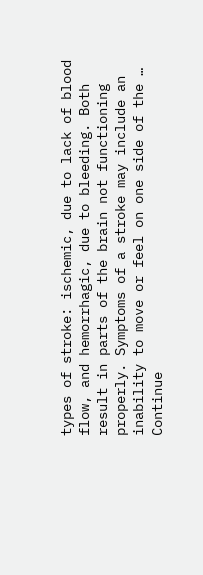types of stroke: ischemic, due to lack of blood flow, and hemorrhagic, due to bleeding. Both result in parts of the brain not functioning properly. Symptoms of a stroke may include an inability to move or feel on one side of the … Continue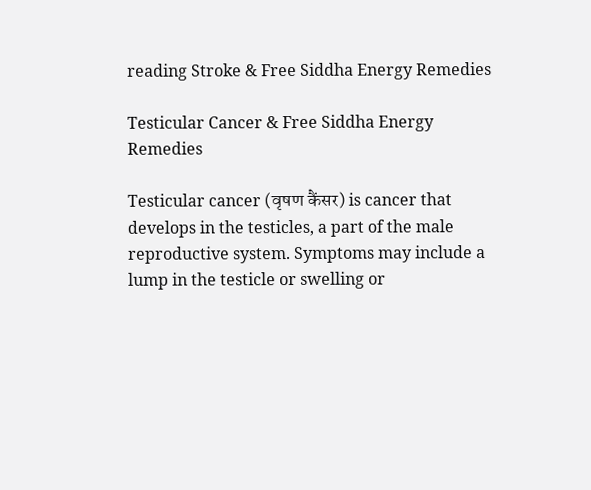reading Stroke & Free Siddha Energy Remedies

Testicular Cancer & Free Siddha Energy Remedies

Testicular cancer (वृषण कैंसर) is cancer that develops in the testicles, a part of the male reproductive system. Symptoms may include a lump in the testicle or swelling or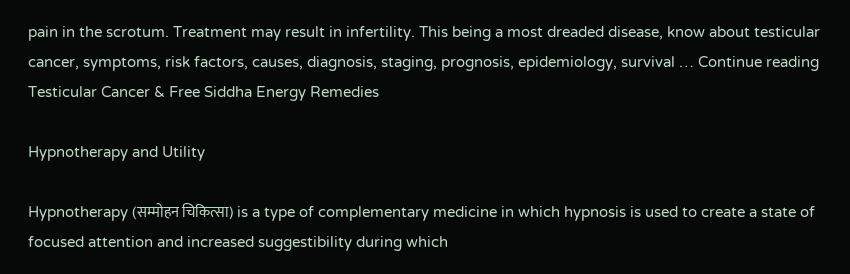pain in the scrotum. Treatment may result in infertility. This being a most dreaded disease, know about testicular cancer, symptoms, risk factors, causes, diagnosis, staging, prognosis, epidemiology, survival … Continue reading Testicular Cancer & Free Siddha Energy Remedies

Hypnotherapy and Utility

Hypnotherapy (सम्मोहन चिकित्सा) is a type of complementary medicine in which hypnosis is used to create a state of focused attention and increased suggestibility during which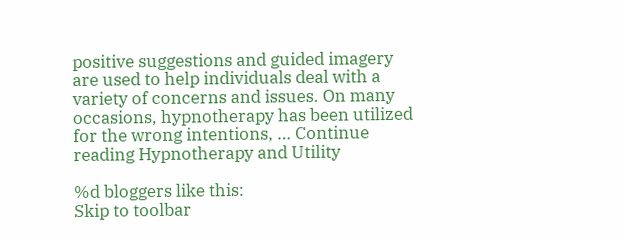positive suggestions and guided imagery are used to help individuals deal with a variety of concerns and issues. On many occasions, hypnotherapy has been utilized for the wrong intentions, … Continue reading Hypnotherapy and Utility

%d bloggers like this:
Skip to toolbar